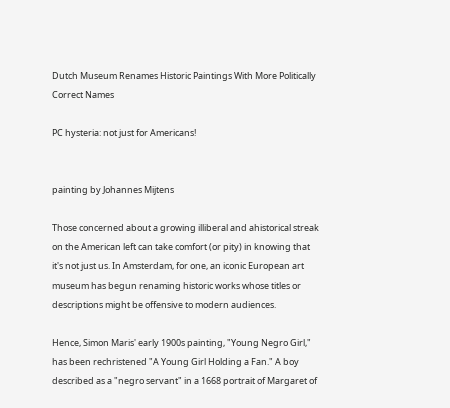Dutch Museum Renames Historic Paintings With More Politically Correct Names

PC hysteria: not just for Americans!


painting by Johannes Mijtens

Those concerned about a growing illiberal and ahistorical streak on the American left can take comfort (or pity) in knowing that it's not just us. In Amsterdam, for one, an iconic European art museum has begun renaming historic works whose titles or descriptions might be offensive to modern audiences.

Hence, Simon Maris' early 1900s painting, "Young Negro Girl," has been rechristened "A Young Girl Holding a Fan." A boy described as a "negro servant" in a 1668 portrait of Margaret of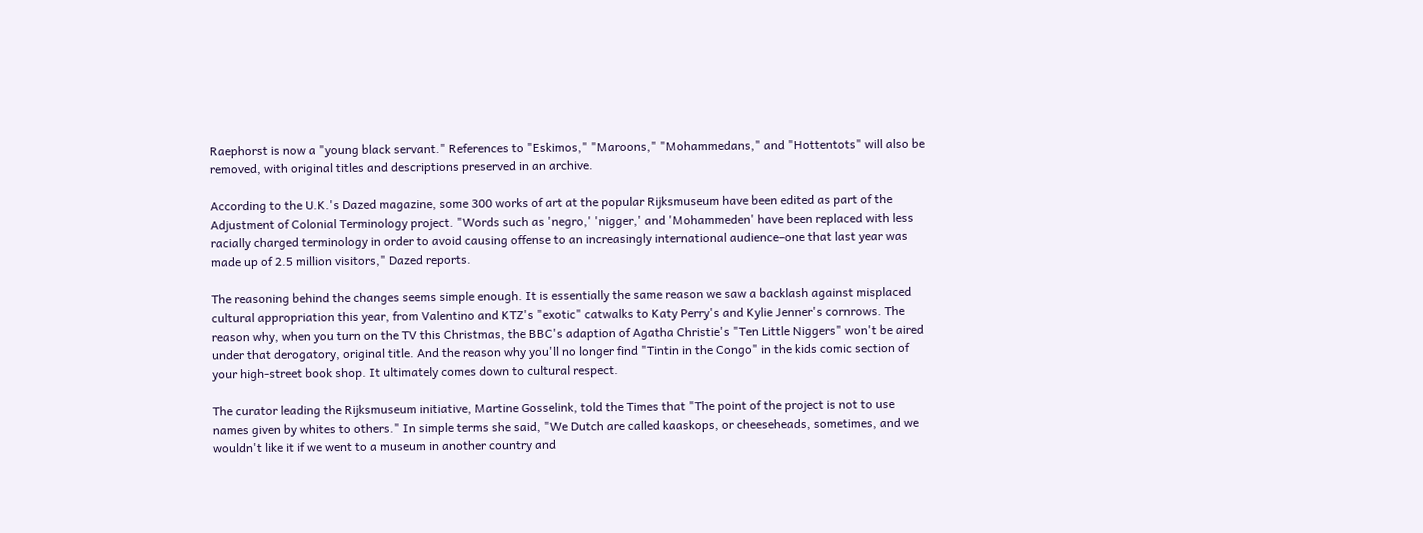Raephorst is now a "young black servant." References to "Eskimos," "Maroons," "Mohammedans," and "Hottentots" will also be removed, with original titles and descriptions preserved in an archive.

According to the U.K.'s Dazed magazine, some 300 works of art at the popular Rijksmuseum have been edited as part of the Adjustment of Colonial Terminology project. "Words such as 'negro,' 'nigger,' and 'Mohammeden' have been replaced with less racially charged terminology in order to avoid causing offense to an increasingly international audience–one that last year was made up of 2.5 million visitors," Dazed reports.

The reasoning behind the changes seems simple enough. It is essentially the same reason we saw a backlash against misplaced cultural appropriation this year, from Valentino and KTZ's "exotic" catwalks to Katy Perry's and Kylie Jenner's cornrows. The reason why, when you turn on the TV this Christmas, the BBC's adaption of Agatha Christie's "Ten Little Niggers" won't be aired under that derogatory, original title. And the reason why you'll no longer find "Tintin in the Congo" in the kids comic section of your high-street book shop. It ultimately comes down to cultural respect.

The curator leading the Rijksmuseum initiative, Martine Gosselink, told the Times that "The point of the project is not to use names given by whites to others." In simple terms she said, "We Dutch are called kaaskops, or cheeseheads, sometimes, and we wouldn't like it if we went to a museum in another country and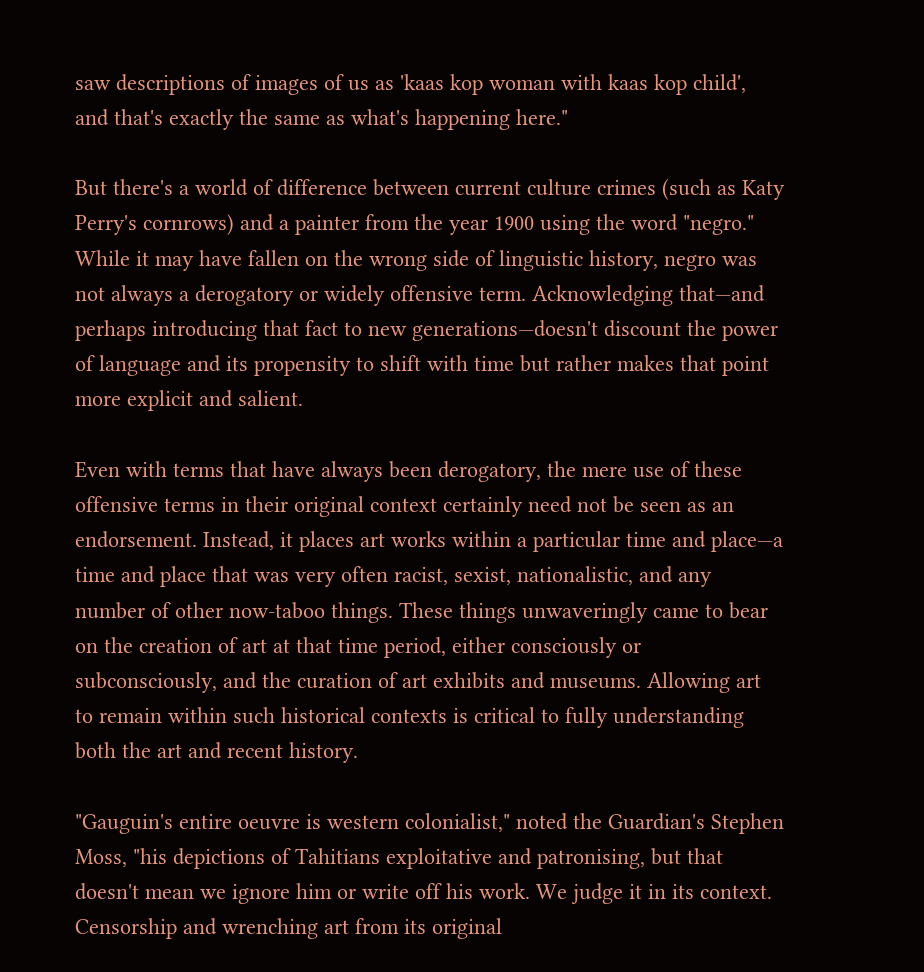saw descriptions of images of us as 'kaas kop woman with kaas kop child', and that's exactly the same as what's happening here."

But there's a world of difference between current culture crimes (such as Katy Perry's cornrows) and a painter from the year 1900 using the word "negro." While it may have fallen on the wrong side of linguistic history, negro was not always a derogatory or widely offensive term. Acknowledging that—and perhaps introducing that fact to new generations—doesn't discount the power of language and its propensity to shift with time but rather makes that point more explicit and salient.

Even with terms that have always been derogatory, the mere use of these offensive terms in their original context certainly need not be seen as an endorsement. Instead, it places art works within a particular time and place—a time and place that was very often racist, sexist, nationalistic, and any number of other now-taboo things. These things unwaveringly came to bear on the creation of art at that time period, either consciously or subconsciously, and the curation of art exhibits and museums. Allowing art to remain within such historical contexts is critical to fully understanding both the art and recent history.

"Gauguin's entire oeuvre is western colonialist," noted the Guardian's Stephen Moss, "his depictions of Tahitians exploitative and patronising, but that doesn't mean we ignore him or write off his work. We judge it in its context. Censorship and wrenching art from its original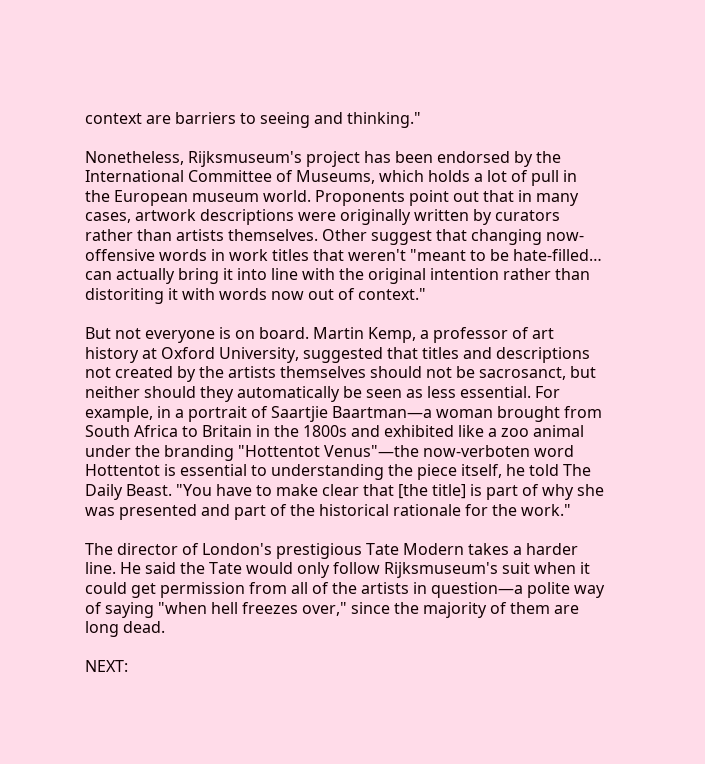context are barriers to seeing and thinking."

Nonetheless, Rijksmuseum's project has been endorsed by the International Committee of Museums, which holds a lot of pull in the European museum world. Proponents point out that in many cases, artwork descriptions were originally written by curators rather than artists themselves. Other suggest that changing now-offensive words in work titles that weren't "meant to be hate-filled… can actually bring it into line with the original intention rather than distoriting it with words now out of context."

But not everyone is on board. Martin Kemp, a professor of art history at Oxford University, suggested that titles and descriptions not created by the artists themselves should not be sacrosanct, but neither should they automatically be seen as less essential. For example, in a portrait of Saartjie Baartman—a woman brought from South Africa to Britain in the 1800s and exhibited like a zoo animal under the branding "Hottentot Venus"—the now-verboten word Hottentot is essential to understanding the piece itself, he told The Daily Beast. "You have to make clear that [the title] is part of why she was presented and part of the historical rationale for the work."

The director of London's prestigious Tate Modern takes a harder line. He said the Tate would only follow Rijksmuseum's suit when it could get permission from all of the artists in question—a polite way of saying "when hell freezes over," since the majority of them are long dead.

NEXT: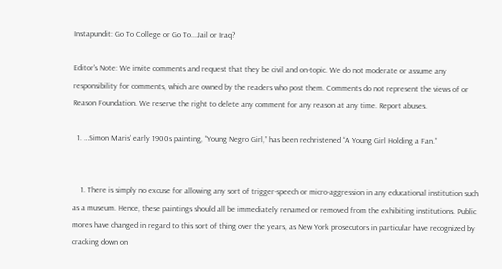Instapundit: Go To College or Go To...Jail or Iraq?

Editor's Note: We invite comments and request that they be civil and on-topic. We do not moderate or assume any responsibility for comments, which are owned by the readers who post them. Comments do not represent the views of or Reason Foundation. We reserve the right to delete any comment for any reason at any time. Report abuses.

  1. …Simon Maris’ early 1900s painting, “Young Negro Girl,” has been rechristened “A Young Girl Holding a Fan.”


    1. There is simply no excuse for allowing any sort of trigger-speech or micro-aggression in any educational institution such as a museum. Hence, these paintings should all be immediately renamed or removed from the exhibiting institutions. Public mores have changed in regard to this sort of thing over the years, as New York prosecutors in particular have recognized by cracking down on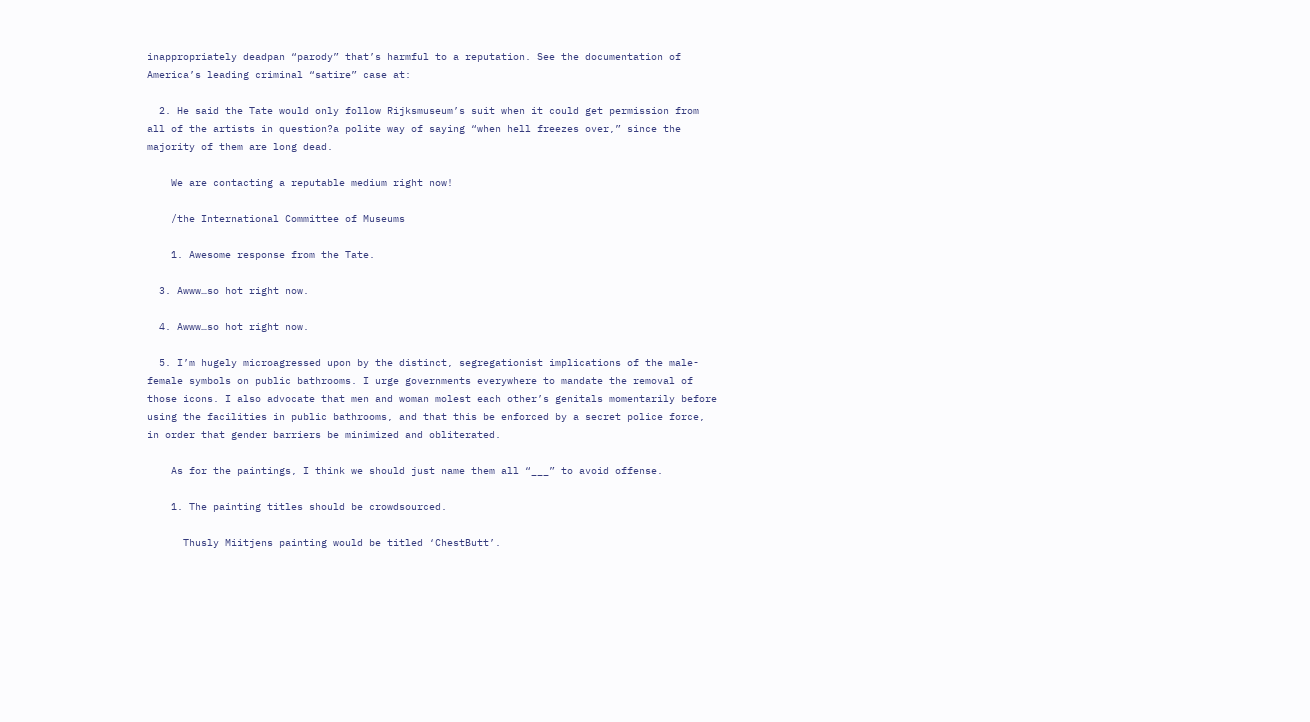inappropriately deadpan “parody” that’s harmful to a reputation. See the documentation of America’s leading criminal “satire” case at:

  2. He said the Tate would only follow Rijksmuseum’s suit when it could get permission from all of the artists in question?a polite way of saying “when hell freezes over,” since the majority of them are long dead.

    We are contacting a reputable medium right now!

    /the International Committee of Museums

    1. Awesome response from the Tate.

  3. Awww…so hot right now.

  4. Awww…so hot right now.

  5. I’m hugely microagressed upon by the distinct, segregationist implications of the male-female symbols on public bathrooms. I urge governments everywhere to mandate the removal of those icons. I also advocate that men and woman molest each other’s genitals momentarily before using the facilities in public bathrooms, and that this be enforced by a secret police force, in order that gender barriers be minimized and obliterated.

    As for the paintings, I think we should just name them all “___” to avoid offense.

    1. The painting titles should be crowdsourced.

      Thusly Miitjens painting would be titled ‘ChestButt’.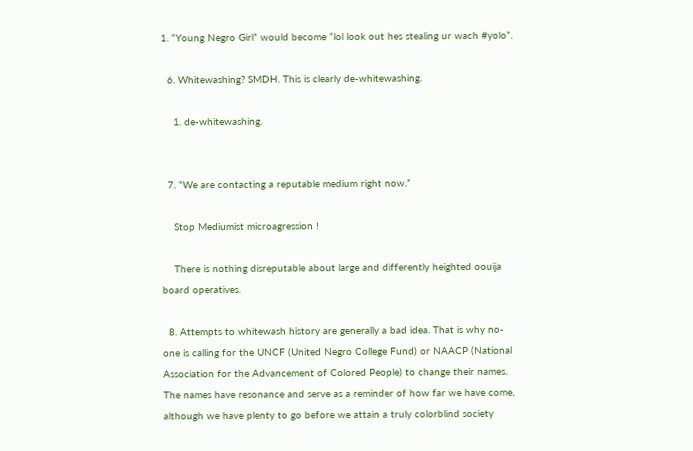1. “Young Negro Girl” would become “lol look out hes stealing ur wach #yolo”.

  6. Whitewashing? SMDH. This is clearly de-whitewashing.

    1. de-whitewashing.


  7. “We are contacting a reputable medium right now.”

    Stop Mediumist microagression !

    There is nothing disreputable about large and differently heighted oouija board operatives.

  8. Attempts to whitewash history are generally a bad idea. That is why no-one is calling for the UNCF (United Negro College Fund) or NAACP (National Association for the Advancement of Colored People) to change their names. The names have resonance and serve as a reminder of how far we have come, although we have plenty to go before we attain a truly colorblind society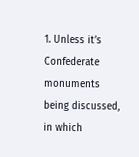1. Unless it’s Confederate monuments being discussed, in which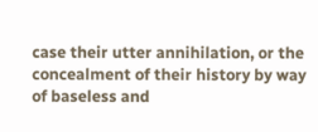case their utter annihilation, or the concealment of their history by way of baseless and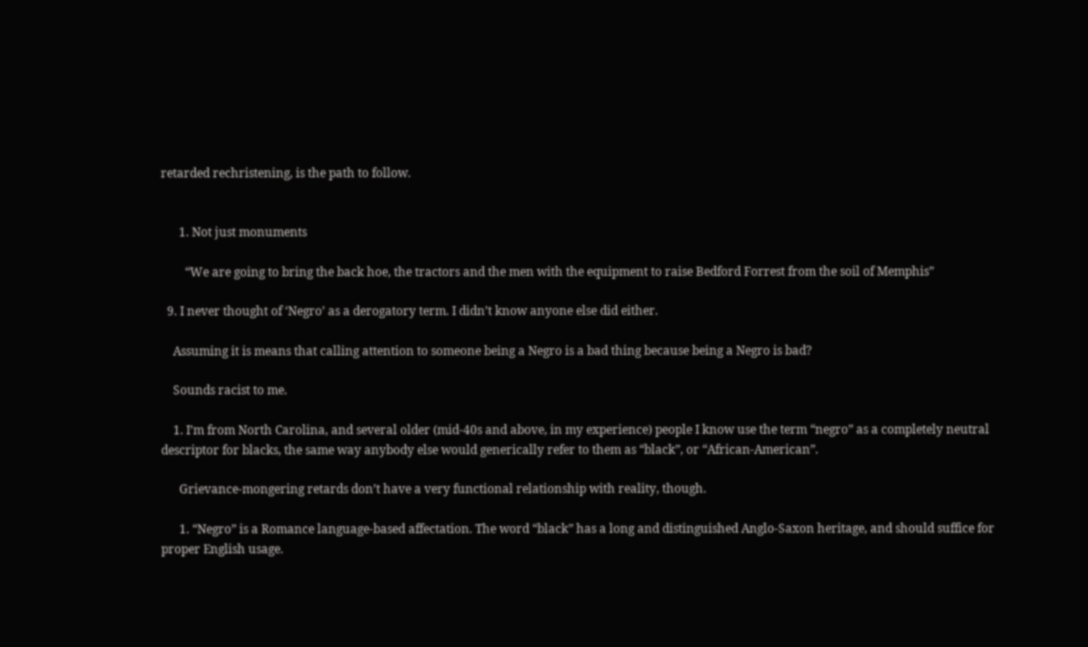retarded rechristening, is the path to follow.


      1. Not just monuments

        “We are going to bring the back hoe, the tractors and the men with the equipment to raise Bedford Forrest from the soil of Memphis”

  9. I never thought of ‘Negro’ as a derogatory term. I didn’t know anyone else did either.

    Assuming it is means that calling attention to someone being a Negro is a bad thing because being a Negro is bad?

    Sounds racist to me.

    1. I’m from North Carolina, and several older (mid-40s and above, in my experience) people I know use the term “negro” as a completely neutral descriptor for blacks, the same way anybody else would generically refer to them as “black”, or “African-American”.

      Grievance-mongering retards don’t have a very functional relationship with reality, though.

      1. “Negro” is a Romance language-based affectation. The word “black” has a long and distinguished Anglo-Saxon heritage, and should suffice for proper English usage.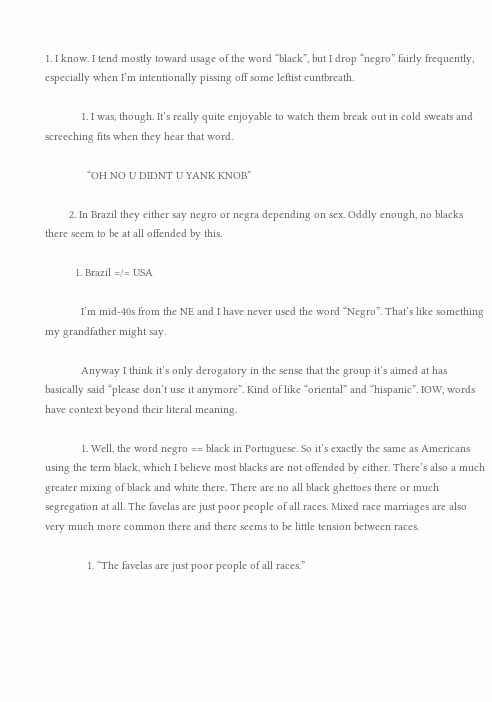1. I know. I tend mostly toward usage of the word “black”, but I drop “negro” fairly frequently, especially when I’m intentionally pissing off some leftist cuntbreath.

            1. I was, though. It’s really quite enjoyable to watch them break out in cold sweats and screeching fits when they hear that word.

              “OH NO U DIDNT U YANK KNOB”

        2. In Brazil they either say negro or negra depending on sex. Oddly enough, no blacks there seem to be at all offended by this.

          1. Brazil =/= USA

            I’m mid-40s from the NE and I have never used the word “Negro”. That’s like something my grandfather might say.

            Anyway I think it’s only derogatory in the sense that the group it’s aimed at has basically said “please don’t use it anymore”. Kind of like “oriental” and “hispanic”. IOW, words have context beyond their literal meaning.

            1. Well, the word negro == black in Portuguese. So it’s exactly the same as Americans using the term black, which I believe most blacks are not offended by either. There’s also a much greater mixing of black and white there. There are no all black ghettoes there or much segregation at all. The favelas are just poor people of all races. Mixed race marriages are also very much more common there and there seems to be little tension between races.

              1. “The favelas are just poor people of all races.”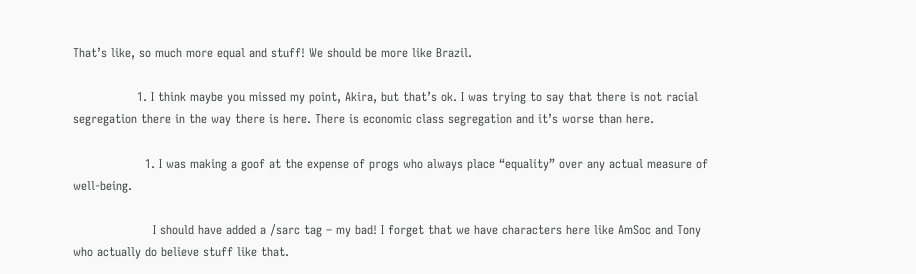That’s like, so much more equal and stuff! We should be more like Brazil.

                1. I think maybe you missed my point, Akira, but that’s ok. I was trying to say that there is not racial segregation there in the way there is here. There is economic class segregation and it’s worse than here.

                  1. I was making a goof at the expense of progs who always place “equality” over any actual measure of well-being.

                    I should have added a /sarc tag – my bad! I forget that we have characters here like AmSoc and Tony who actually do believe stuff like that.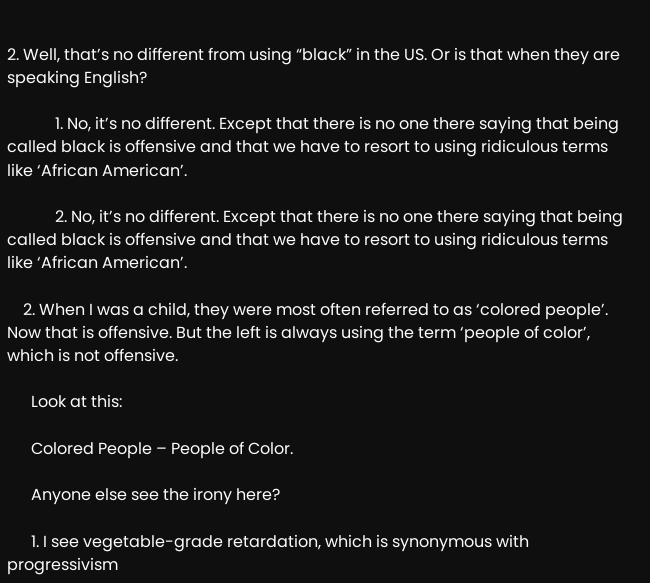2. Well, that’s no different from using “black” in the US. Or is that when they are speaking English?

            1. No, it’s no different. Except that there is no one there saying that being called black is offensive and that we have to resort to using ridiculous terms like ‘African American’.

            2. No, it’s no different. Except that there is no one there saying that being called black is offensive and that we have to resort to using ridiculous terms like ‘African American’.

    2. When I was a child, they were most often referred to as ‘colored people’. Now that is offensive. But the left is always using the term ‘people of color’, which is not offensive.

      Look at this:

      Colored People – People of Color.

      Anyone else see the irony here?

      1. I see vegetable-grade retardation, which is synonymous with progressivism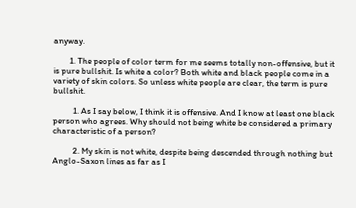anyway.

        1. The people of color term for me seems totally non-offensive, but it is pure bullshit. Is white a color? Both white and black people come in a variety of skin colors. So unless white people are clear, the term is pure bullshit.

          1. As I say below, I think it is offensive. And I know at least one black person who agrees. Why should not being white be considered a primary characteristic of a person?

          2. My skin is not white, despite being descended through nothing but Anglo-Saxon lines as far as I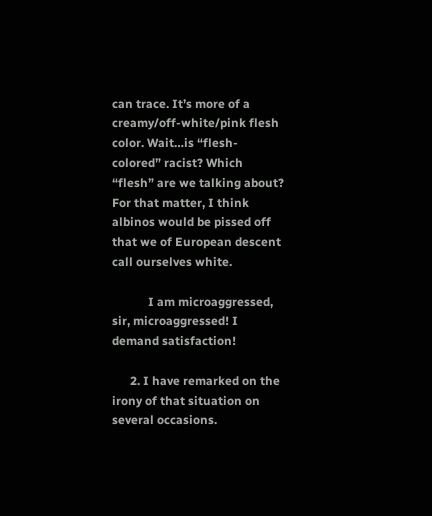can trace. It’s more of a creamy/off-white/pink flesh color. Wait…is “flesh-colored” racist? Which “flesh” are we talking about? For that matter, I think albinos would be pissed off that we of European descent call ourselves white.

            I am microaggressed, sir, microaggressed! I demand satisfaction!

      2. I have remarked on the irony of that situation on several occasions.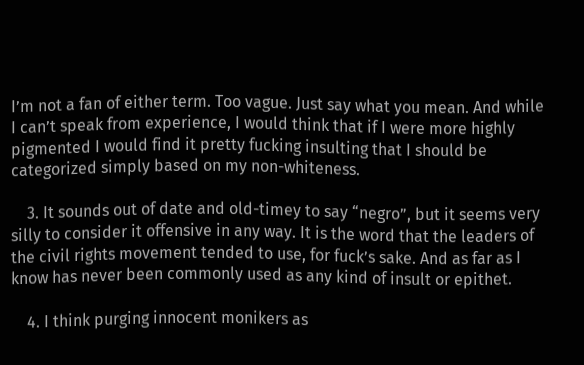I’m not a fan of either term. Too vague. Just say what you mean. And while I can’t speak from experience, I would think that if I were more highly pigmented I would find it pretty fucking insulting that I should be categorized simply based on my non-whiteness.

    3. It sounds out of date and old-timey to say “negro”, but it seems very silly to consider it offensive in any way. It is the word that the leaders of the civil rights movement tended to use, for fuck’s sake. And as far as I know has never been commonly used as any kind of insult or epithet.

    4. I think purging innocent monikers as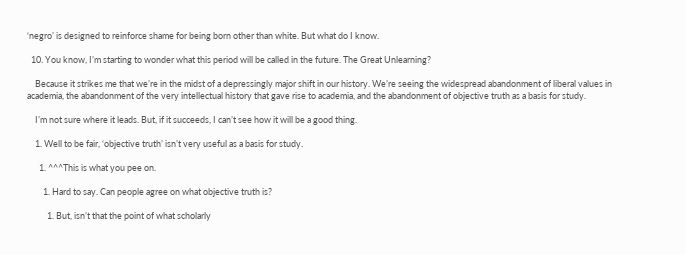‘negro’ is designed to reinforce shame for being born other than white. But what do I know.

  10. You know, I’m starting to wonder what this period will be called in the future. The Great Unlearning?

    Because it strikes me that we’re in the midst of a depressingly major shift in our history. We’re seeing the widespread abandonment of liberal values in academia, the abandonment of the very intellectual history that gave rise to academia, and the abandonment of objective truth as a basis for study.

    I’m not sure where it leads. But, if it succeeds, I can’t see how it will be a good thing.

    1. Well to be fair, ‘objective truth’ isn’t very useful as a basis for study.

      1. ^^^This is what you pee on.

        1. Hard to say. Can people agree on what objective truth is?

          1. But, isn’t that the point of what scholarly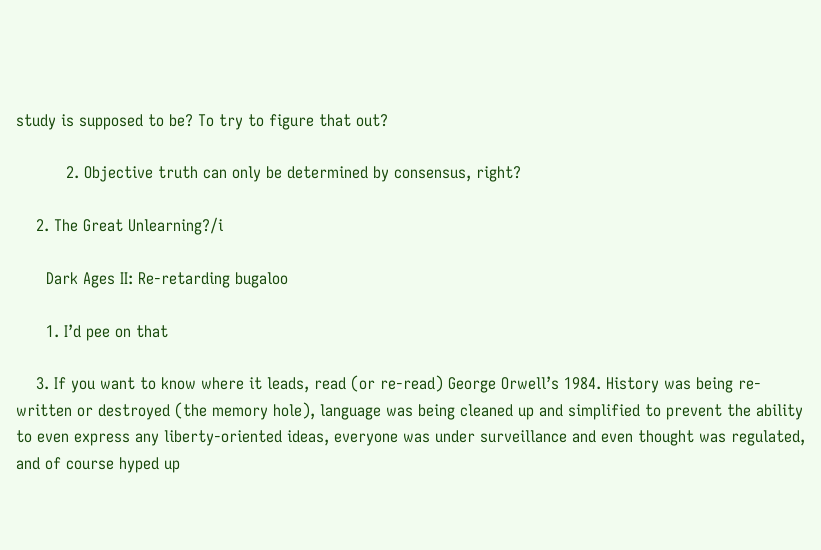study is supposed to be? To try to figure that out?

          2. Objective truth can only be determined by consensus, right?

    2. The Great Unlearning?/i

      Dark Ages II: Re-retarding bugaloo

      1. I’d pee on that

    3. If you want to know where it leads, read (or re-read) George Orwell’s 1984. History was being re-written or destroyed (the memory hole), language was being cleaned up and simplified to prevent the ability to even express any liberty-oriented ideas, everyone was under surveillance and even thought was regulated, and of course hyped up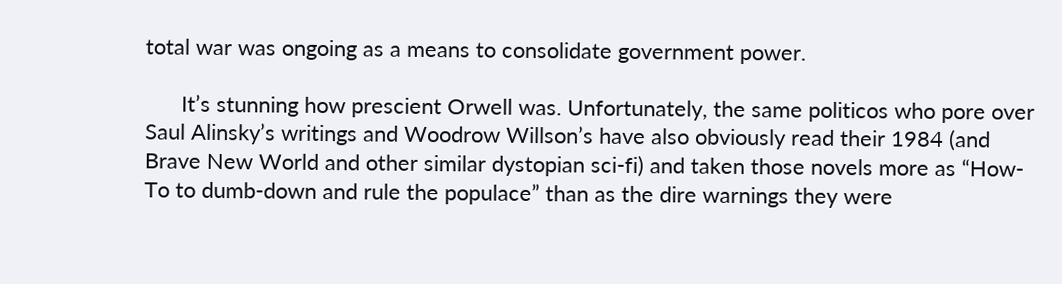total war was ongoing as a means to consolidate government power.

      It’s stunning how prescient Orwell was. Unfortunately, the same politicos who pore over Saul Alinsky’s writings and Woodrow Willson’s have also obviously read their 1984 (and Brave New World and other similar dystopian sci-fi) and taken those novels more as “How-To to dumb-down and rule the populace” than as the dire warnings they were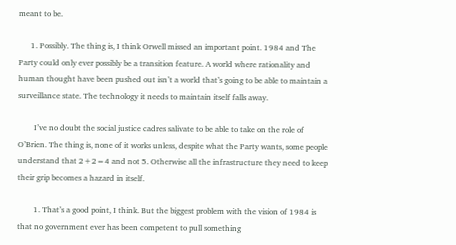meant to be.

      1. Possibly. The thing is, I think Orwell missed an important point. 1984 and The Party could only ever possibly be a transition feature. A world where rationality and human thought have been pushed out isn’t a world that’s going to be able to maintain a surveillance state. The technology it needs to maintain itself falls away.

        I’ve no doubt the social justice cadres salivate to be able to take on the role of O’Brien. The thing is, none of it works unless, despite what the Party wants, some people understand that 2+2=4 and not 5. Otherwise all the infrastructure they need to keep their grip becomes a hazard in itself.

        1. That’s a good point, I think. But the biggest problem with the vision of 1984 is that no government ever has been competent to pull something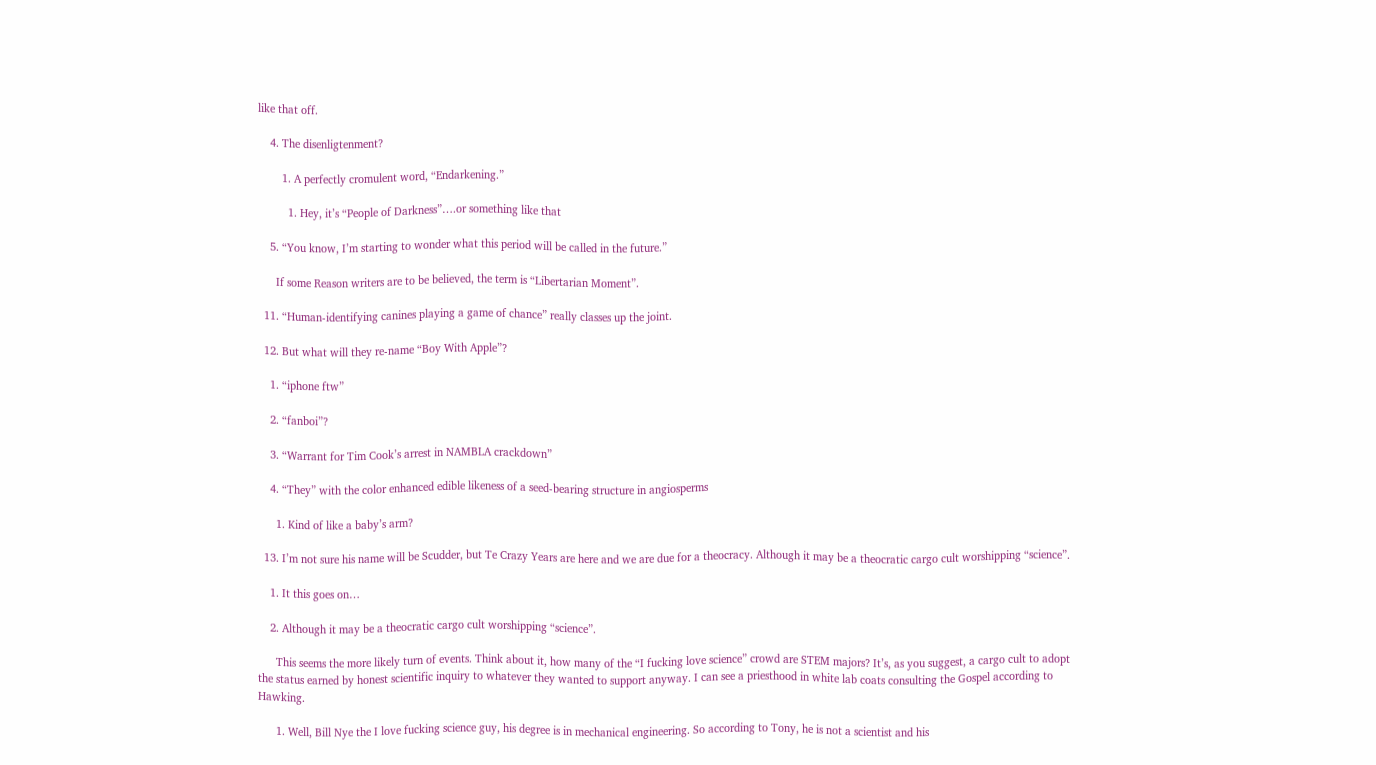like that off.

    4. The disenligtenment?

        1. A perfectly cromulent word, “Endarkening.”

          1. Hey, it’s “People of Darkness”….or something like that

    5. “You know, I’m starting to wonder what this period will be called in the future.”

      If some Reason writers are to be believed, the term is “Libertarian Moment”.

  11. “Human-identifying canines playing a game of chance” really classes up the joint.

  12. But what will they re-name “Boy With Apple”?

    1. “iphone ftw”

    2. “fanboi”?

    3. “Warrant for Tim Cook’s arrest in NAMBLA crackdown”

    4. “They” with the color enhanced edible likeness of a seed-bearing structure in angiosperms

      1. Kind of like a baby’s arm?

  13. I’m not sure his name will be Scudder, but Te Crazy Years are here and we are due for a theocracy. Although it may be a theocratic cargo cult worshipping “science”.

    1. It this goes on…

    2. Although it may be a theocratic cargo cult worshipping “science”.

      This seems the more likely turn of events. Think about it, how many of the “I fucking love science” crowd are STEM majors? It’s, as you suggest, a cargo cult to adopt the status earned by honest scientific inquiry to whatever they wanted to support anyway. I can see a priesthood in white lab coats consulting the Gospel according to Hawking.

      1. Well, Bill Nye the I love fucking science guy, his degree is in mechanical engineering. So according to Tony, he is not a scientist and his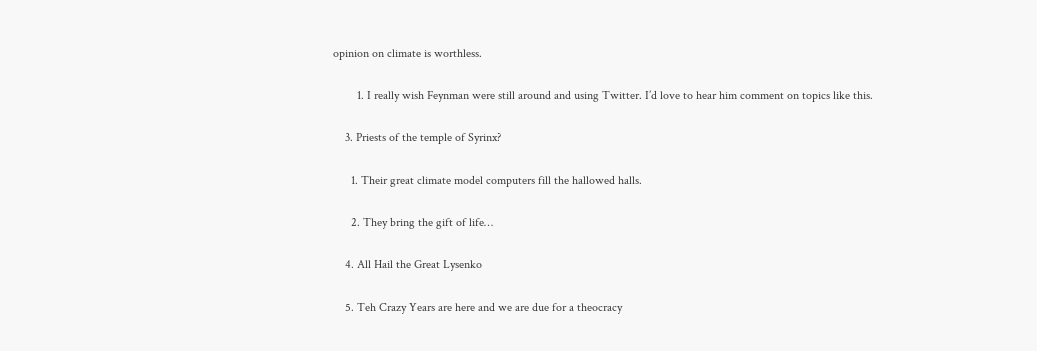opinion on climate is worthless.

        1. I really wish Feynman were still around and using Twitter. I’d love to hear him comment on topics like this.

    3. Priests of the temple of Syrinx?

      1. Their great climate model computers fill the hallowed halls.

      2. They bring the gift of life…

    4. All Hail the Great Lysenko

    5. Teh Crazy Years are here and we are due for a theocracy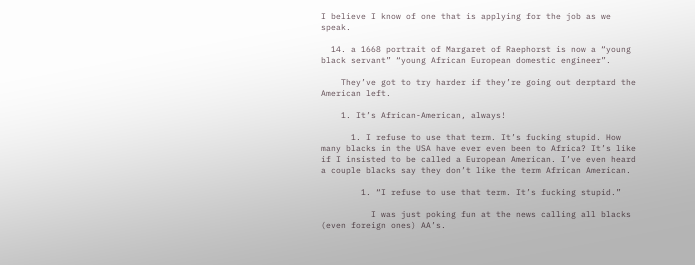I believe I know of one that is applying for the job as we speak.

  14. a 1668 portrait of Margaret of Raephorst is now a “young black servant” “young African European domestic engineer”.

    They’ve got to try harder if they’re going out derptard the American left.

    1. It’s African-American, always!

      1. I refuse to use that term. It’s fucking stupid. How many blacks in the USA have ever even been to Africa? It’s like if I insisted to be called a European American. I’ve even heard a couple blacks say they don’t like the term African American.

        1. “I refuse to use that term. It’s fucking stupid.”

          I was just poking fun at the news calling all blacks (even foreign ones) AA’s.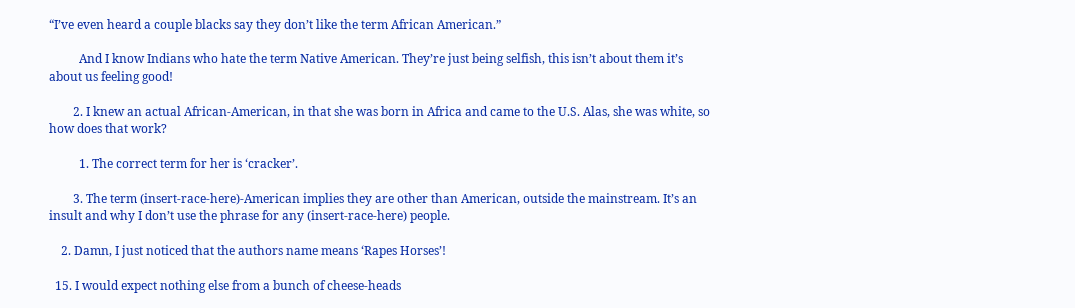“I’ve even heard a couple blacks say they don’t like the term African American.”

          And I know Indians who hate the term Native American. They’re just being selfish, this isn’t about them it’s about us feeling good!

        2. I knew an actual African-American, in that she was born in Africa and came to the U.S. Alas, she was white, so how does that work?

          1. The correct term for her is ‘cracker’.

        3. The term (insert-race-here)-American implies they are other than American, outside the mainstream. It’s an insult and why I don’t use the phrase for any (insert-race-here) people.

    2. Damn, I just noticed that the authors name means ‘Rapes Horses’!

  15. I would expect nothing else from a bunch of cheese-heads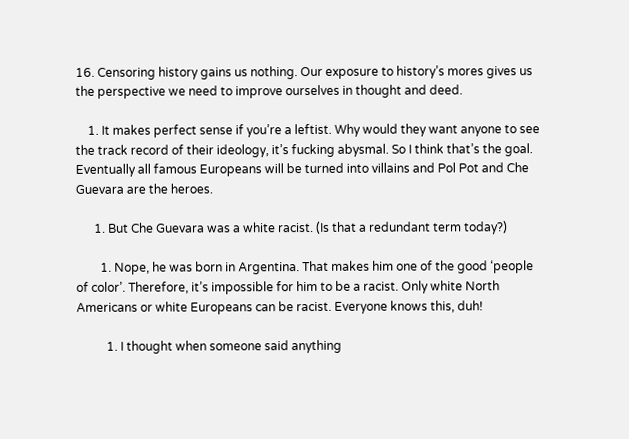16. Censoring history gains us nothing. Our exposure to history’s mores gives us the perspective we need to improve ourselves in thought and deed.

    1. It makes perfect sense if you’re a leftist. Why would they want anyone to see the track record of their ideology, it’s fucking abysmal. So I think that’s the goal. Eventually all famous Europeans will be turned into villains and Pol Pot and Che Guevara are the heroes.

      1. But Che Guevara was a white racist. (Is that a redundant term today?)

        1. Nope, he was born in Argentina. That makes him one of the good ‘people of color’. Therefore, it’s impossible for him to be a racist. Only white North Americans or white Europeans can be racist. Everyone knows this, duh!

          1. I thought when someone said anything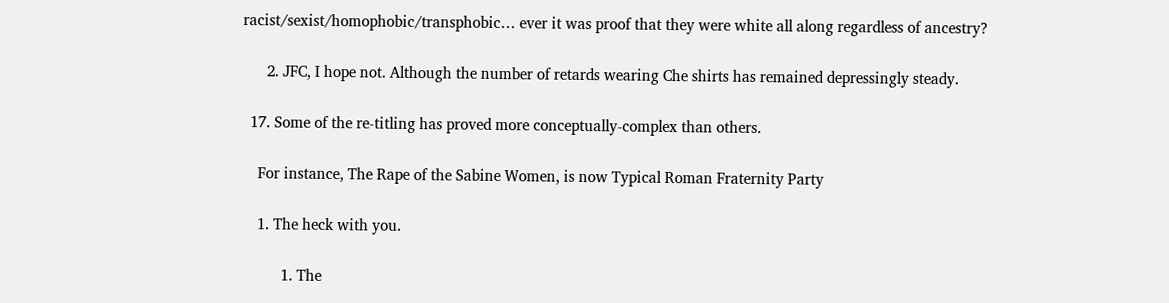racist/sexist/homophobic/transphobic… ever it was proof that they were white all along regardless of ancestry?

      2. JFC, I hope not. Although the number of retards wearing Che shirts has remained depressingly steady.

  17. Some of the re-titling has proved more conceptually-complex than others.

    For instance, The Rape of the Sabine Women, is now Typical Roman Fraternity Party

    1. The heck with you.

          1. The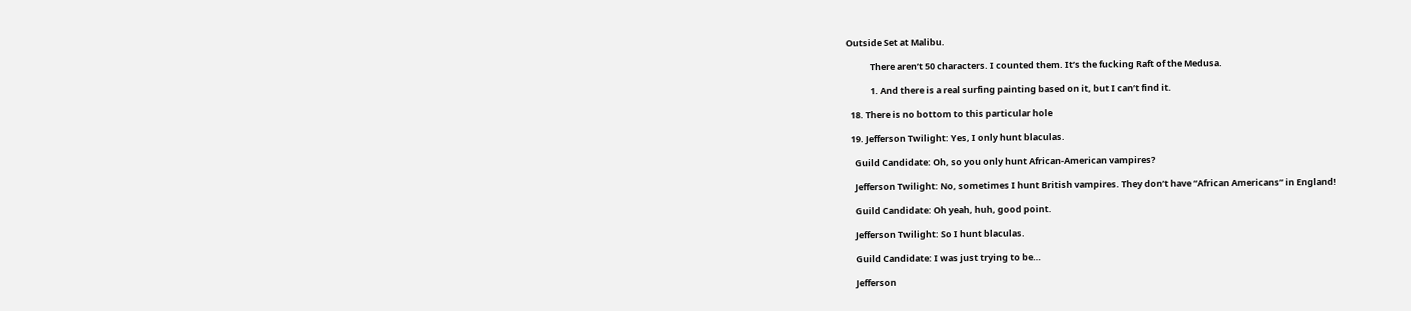Outside Set at Malibu.

            There aren’t 50 characters. I counted them. It’s the fucking Raft of the Medusa.

            1. And there is a real surfing painting based on it, but I can’t find it.

  18. There is no bottom to this particular hole

  19. Jefferson Twilight: Yes, I only hunt blaculas.

    Guild Candidate: Oh, so you only hunt African-American vampires?

    Jefferson Twilight: No, sometimes I hunt British vampires. They don’t have “African Americans” in England!

    Guild Candidate: Oh yeah, huh, good point.

    Jefferson Twilight: So I hunt blaculas.

    Guild Candidate: I was just trying to be…

    Jefferson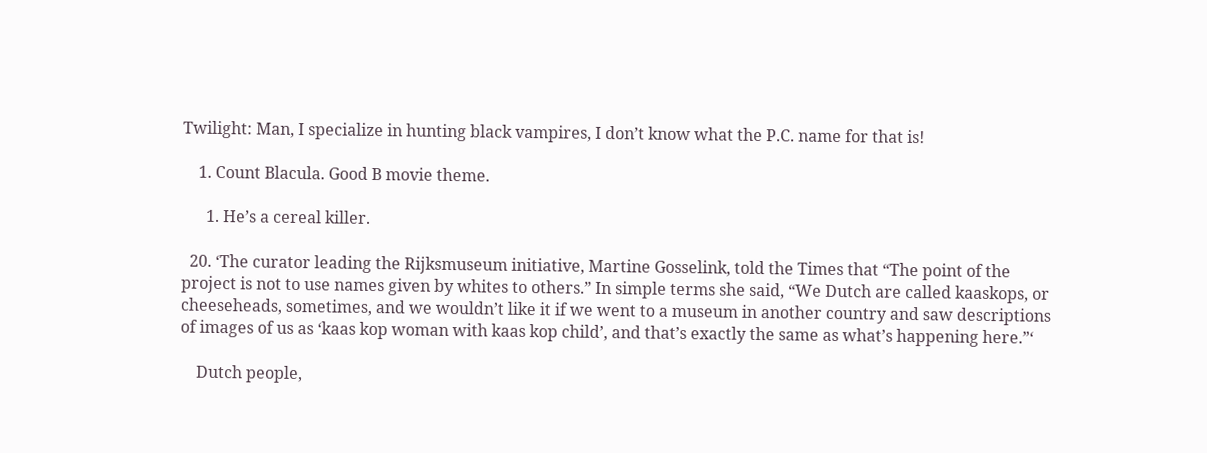Twilight: Man, I specialize in hunting black vampires, I don’t know what the P.C. name for that is!

    1. Count Blacula. Good B movie theme.

      1. He’s a cereal killer.

  20. ‘The curator leading the Rijksmuseum initiative, Martine Gosselink, told the Times that “The point of the project is not to use names given by whites to others.” In simple terms she said, “We Dutch are called kaaskops, or cheeseheads, sometimes, and we wouldn’t like it if we went to a museum in another country and saw descriptions of images of us as ‘kaas kop woman with kaas kop child’, and that’s exactly the same as what’s happening here.”‘

    Dutch people,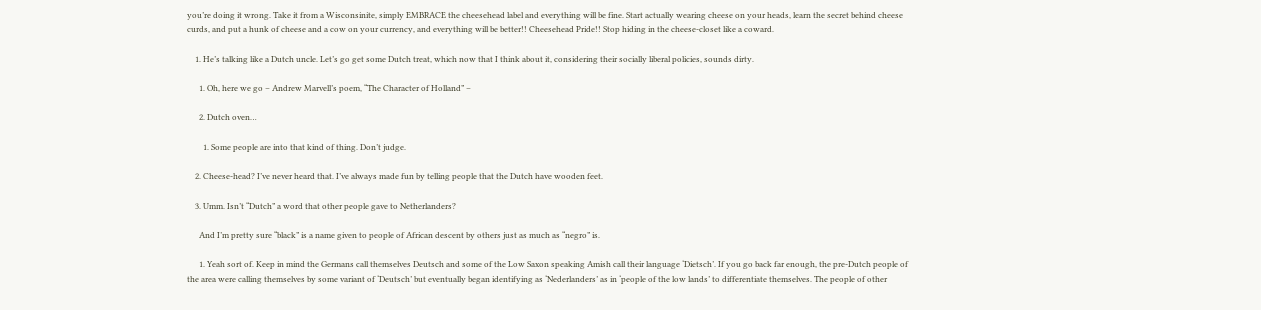you’re doing it wrong. Take it from a Wisconsinite, simply EMBRACE the cheesehead label and everything will be fine. Start actually wearing cheese on your heads, learn the secret behind cheese curds, and put a hunk of cheese and a cow on your currency, and everything will be better!! Cheesehead Pride!! Stop hiding in the cheese-closet like a coward.

    1. He’s talking like a Dutch uncle. Let’s go get some Dutch treat, which now that I think about it, considering their socially liberal policies, sounds dirty.

      1. Oh, here we go – Andrew Marvell’s poem, “The Character of Holland” –

      2. Dutch oven…

        1. Some people are into that kind of thing. Don’t judge.

    2. Cheese-head? I’ve never heard that. I’ve always made fun by telling people that the Dutch have wooden feet.

    3. Umm. Isn’t “Dutch” a word that other people gave to Netherlanders?

      And I’m pretty sure “black” is a name given to people of African descent by others just as much as “negro” is.

      1. Yeah sort of. Keep in mind the Germans call themselves Deutsch and some of the Low Saxon speaking Amish call their language ‘Dietsch’. If you go back far enough, the pre-Dutch people of the area were calling themselves by some variant of ‘Deutsch’ but eventually began identifying as ‘Nederlanders’ as in ‘people of the low lands’ to differentiate themselves. The people of other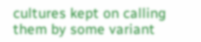cultures kept on calling them by some variant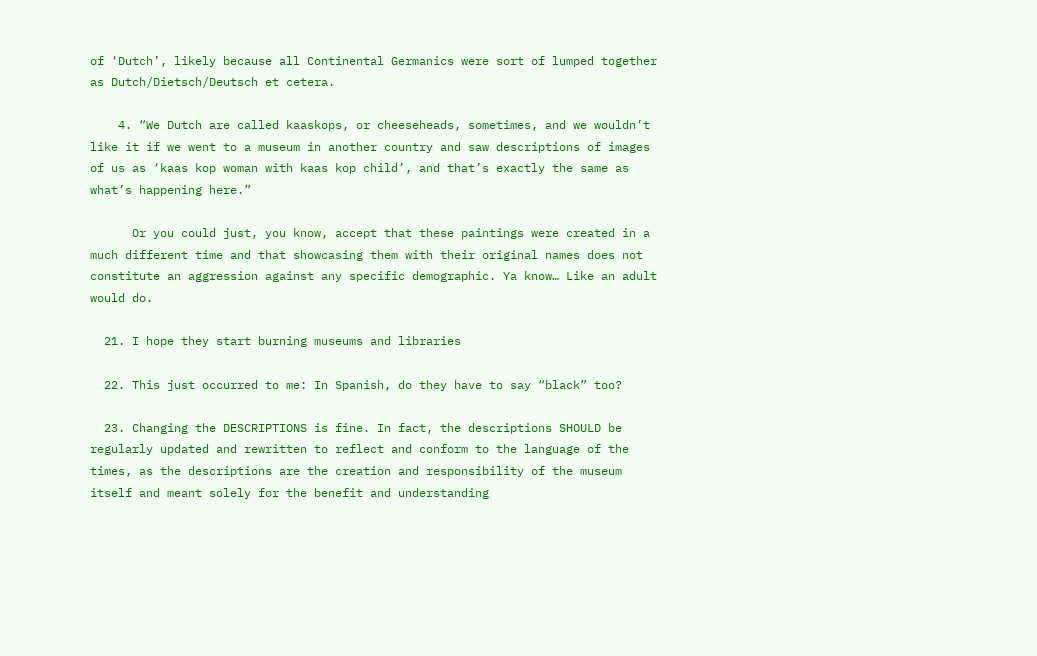of ‘Dutch’, likely because all Continental Germanics were sort of lumped together as Dutch/Dietsch/Deutsch et cetera.

    4. “We Dutch are called kaaskops, or cheeseheads, sometimes, and we wouldn’t like it if we went to a museum in another country and saw descriptions of images of us as ‘kaas kop woman with kaas kop child’, and that’s exactly the same as what’s happening here.”

      Or you could just, you know, accept that these paintings were created in a much different time and that showcasing them with their original names does not constitute an aggression against any specific demographic. Ya know… Like an adult would do.

  21. I hope they start burning museums and libraries

  22. This just occurred to me: In Spanish, do they have to say “black” too?

  23. Changing the DESCRIPTIONS is fine. In fact, the descriptions SHOULD be regularly updated and rewritten to reflect and conform to the language of the times, as the descriptions are the creation and responsibility of the museum itself and meant solely for the benefit and understanding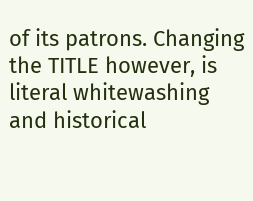of its patrons. Changing the TITLE however, is literal whitewashing and historical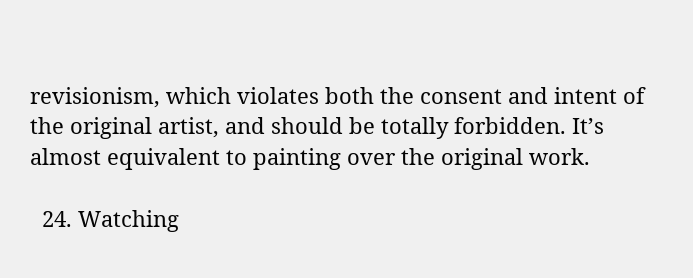revisionism, which violates both the consent and intent of the original artist, and should be totally forbidden. It’s almost equivalent to painting over the original work.

  24. Watching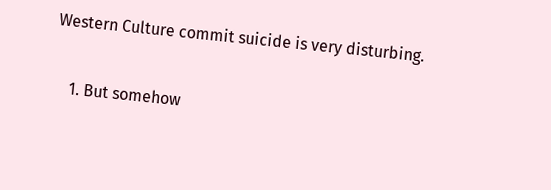Western Culture commit suicide is very disturbing.

    1. But somehow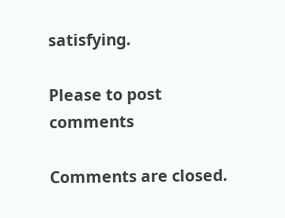satisfying.

Please to post comments

Comments are closed.